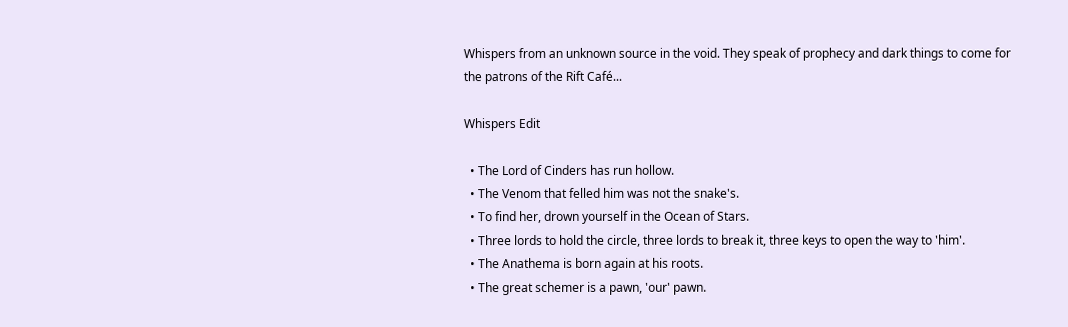Whispers from an unknown source in the void. They speak of prophecy and dark things to come for the patrons of the Rift Café...

Whispers Edit

  • The Lord of Cinders has run hollow.
  • The Venom that felled him was not the snake's.
  • To find her, drown yourself in the Ocean of Stars.
  • Three lords to hold the circle, three lords to break it, three keys to open the way to 'him'.
  • The Anathema is born again at his roots.
  • The great schemer is a pawn, 'our' pawn.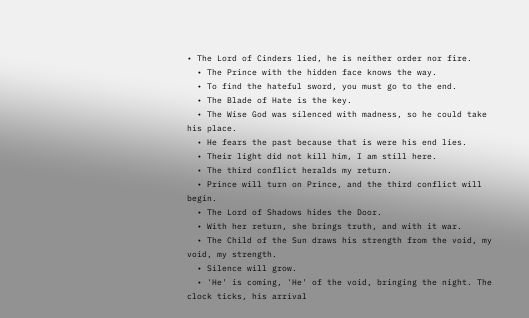• The Lord of Cinders lied, he is neither order nor fire.
  • The Prince with the hidden face knows the way.
  • To find the hateful sword, you must go to the end.
  • The Blade of Hate is the key.
  • The Wise God was silenced with madness, so he could take his place.
  • He fears the past because that is were his end lies.
  • Their light did not kill him, I am still here.
  • The third conflict heralds my return.
  • Prince will turn on Prince, and the third conflict will begin.
  • The Lord of Shadows hides the Door.
  • With her return, she brings truth, and with it war.
  • The Child of the Sun draws his strength from the void, my void, my strength.
  • Silence will grow.
  • 'He' is coming, 'He' of the void, bringing the night. The clock ticks, his arrival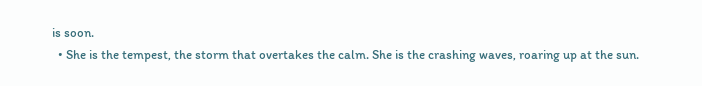is soon.
  • She is the tempest, the storm that overtakes the calm. She is the crashing waves, roaring up at the sun.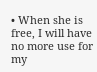• When she is free, I will have no more use for my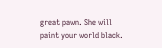great pawn. She will paint your world black.